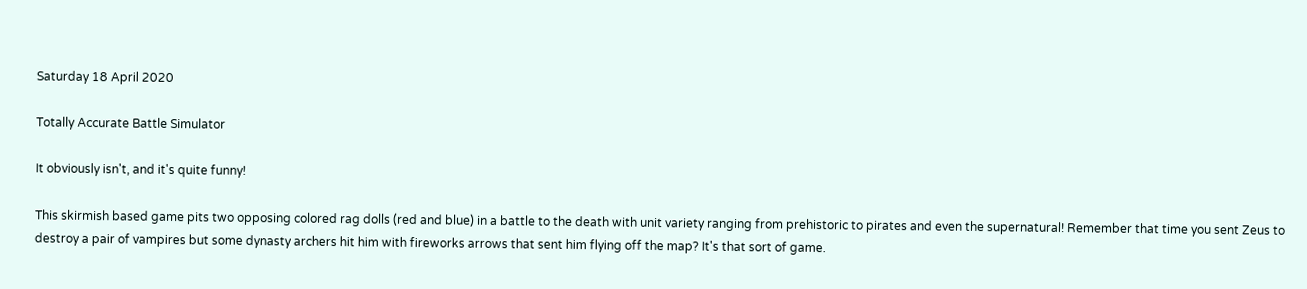Saturday 18 April 2020

Totally Accurate Battle Simulator

It obviously isn't, and it's quite funny!

This skirmish based game pits two opposing colored rag dolls (red and blue) in a battle to the death with unit variety ranging from prehistoric to pirates and even the supernatural! Remember that time you sent Zeus to destroy a pair of vampires but some dynasty archers hit him with fireworks arrows that sent him flying off the map? It's that sort of game.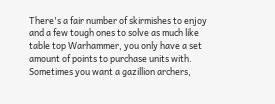There's a fair number of skirmishes to enjoy and a few tough ones to solve as much like table top Warhammer, you only have a set amount of points to purchase units with. Sometimes you want a gazillion archers,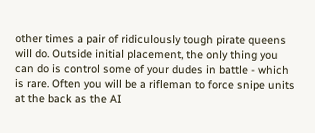other times a pair of ridiculously tough pirate queens will do. Outside initial placement, the only thing you can do is control some of your dudes in battle - which is rare. Often you will be a rifleman to force snipe units at the back as the AI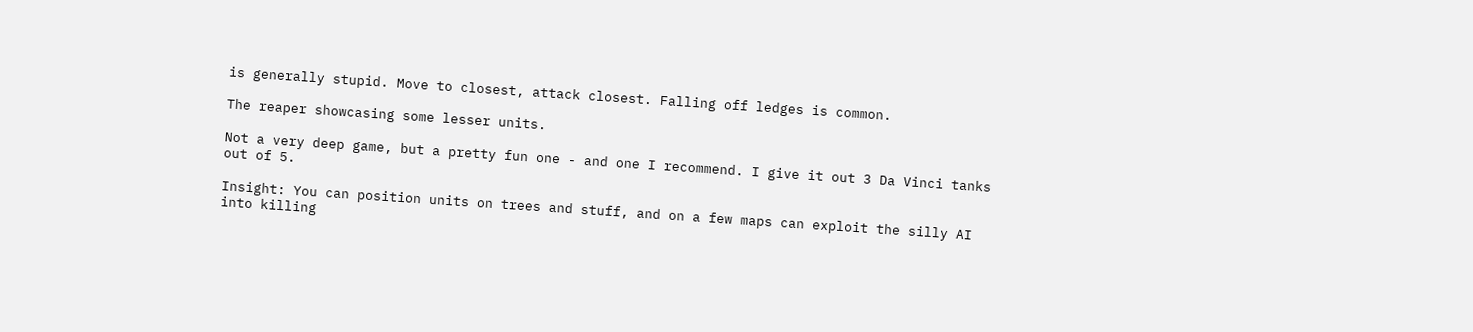is generally stupid. Move to closest, attack closest. Falling off ledges is common.

The reaper showcasing some lesser units.

Not a very deep game, but a pretty fun one - and one I recommend. I give it out 3 Da Vinci tanks out of 5.

Insight: You can position units on trees and stuff, and on a few maps can exploit the silly AI into killing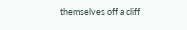themselves off a cliff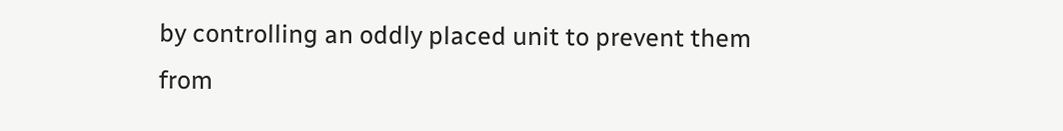by controlling an oddly placed unit to prevent them from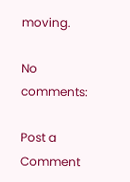moving.

No comments:

Post a Comment